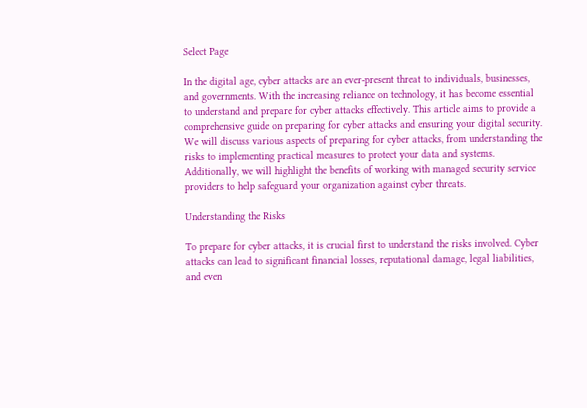Select Page

In the digital age, cyber attacks are an ever-present threat to individuals, businesses, and governments. With the increasing reliance on technology, it has become essential to understand and prepare for cyber attacks effectively. This article aims to provide a comprehensive guide on preparing for cyber attacks and ensuring your digital security. We will discuss various aspects of preparing for cyber attacks, from understanding the risks to implementing practical measures to protect your data and systems. Additionally, we will highlight the benefits of working with managed security service providers to help safeguard your organization against cyber threats.

Understanding the Risks

To prepare for cyber attacks, it is crucial first to understand the risks involved. Cyber attacks can lead to significant financial losses, reputational damage, legal liabilities, and even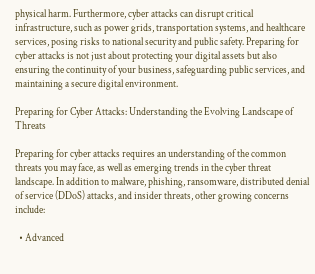physical harm. Furthermore, cyber attacks can disrupt critical infrastructure, such as power grids, transportation systems, and healthcare services, posing risks to national security and public safety. Preparing for cyber attacks is not just about protecting your digital assets but also ensuring the continuity of your business, safeguarding public services, and maintaining a secure digital environment.

Preparing for Cyber Attacks: Understanding the Evolving Landscape of Threats

Preparing for cyber attacks requires an understanding of the common threats you may face, as well as emerging trends in the cyber threat landscape. In addition to malware, phishing, ransomware, distributed denial of service (DDoS) attacks, and insider threats, other growing concerns include:

  • Advanced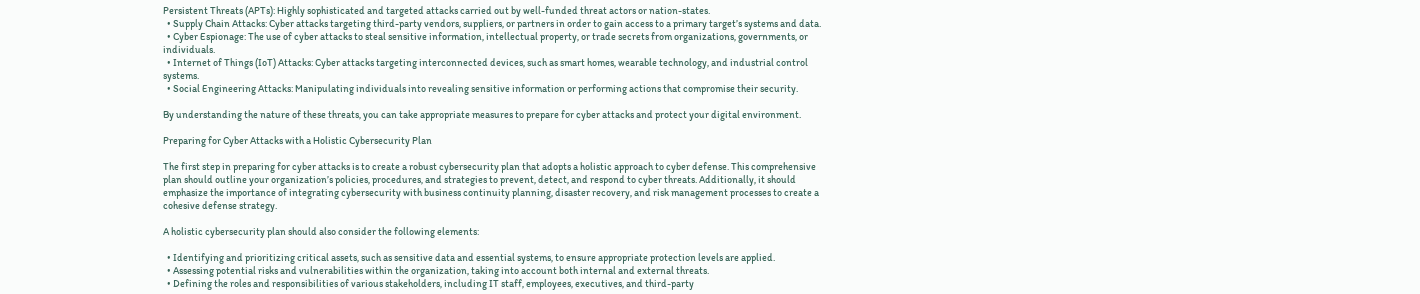Persistent Threats (APTs): Highly sophisticated and targeted attacks carried out by well-funded threat actors or nation-states.
  • Supply Chain Attacks: Cyber attacks targeting third-party vendors, suppliers, or partners in order to gain access to a primary target’s systems and data.
  • Cyber Espionage: The use of cyber attacks to steal sensitive information, intellectual property, or trade secrets from organizations, governments, or individuals.
  • Internet of Things (IoT) Attacks: Cyber attacks targeting interconnected devices, such as smart homes, wearable technology, and industrial control systems.
  • Social Engineering Attacks: Manipulating individuals into revealing sensitive information or performing actions that compromise their security.

By understanding the nature of these threats, you can take appropriate measures to prepare for cyber attacks and protect your digital environment.

Preparing for Cyber Attacks with a Holistic Cybersecurity Plan

The first step in preparing for cyber attacks is to create a robust cybersecurity plan that adopts a holistic approach to cyber defense. This comprehensive plan should outline your organization’s policies, procedures, and strategies to prevent, detect, and respond to cyber threats. Additionally, it should emphasize the importance of integrating cybersecurity with business continuity planning, disaster recovery, and risk management processes to create a cohesive defense strategy.

A holistic cybersecurity plan should also consider the following elements:

  • Identifying and prioritizing critical assets, such as sensitive data and essential systems, to ensure appropriate protection levels are applied.
  • Assessing potential risks and vulnerabilities within the organization, taking into account both internal and external threats.
  • Defining the roles and responsibilities of various stakeholders, including IT staff, employees, executives, and third-party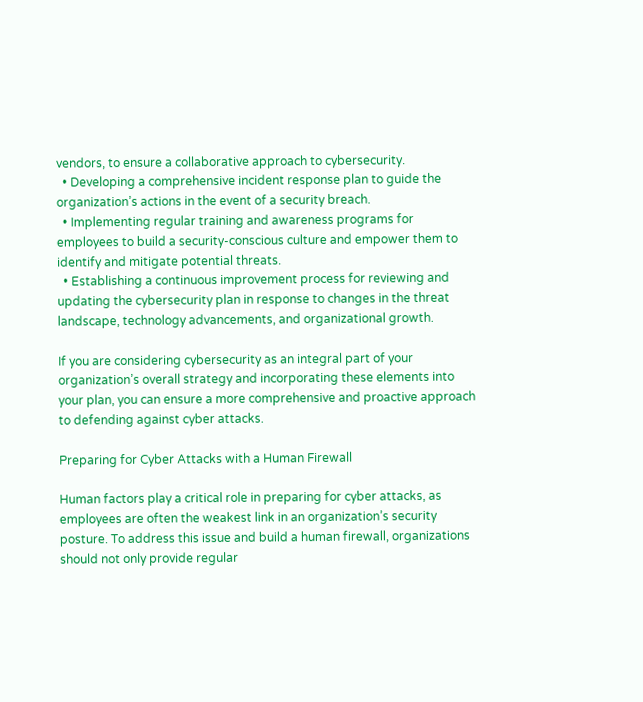vendors, to ensure a collaborative approach to cybersecurity.
  • Developing a comprehensive incident response plan to guide the organization’s actions in the event of a security breach.
  • Implementing regular training and awareness programs for employees to build a security-conscious culture and empower them to identify and mitigate potential threats.
  • Establishing a continuous improvement process for reviewing and updating the cybersecurity plan in response to changes in the threat landscape, technology advancements, and organizational growth.

If you are considering cybersecurity as an integral part of your organization’s overall strategy and incorporating these elements into your plan, you can ensure a more comprehensive and proactive approach to defending against cyber attacks.

Preparing for Cyber Attacks with a Human Firewall

Human factors play a critical role in preparing for cyber attacks, as employees are often the weakest link in an organization’s security posture. To address this issue and build a human firewall, organizations should not only provide regular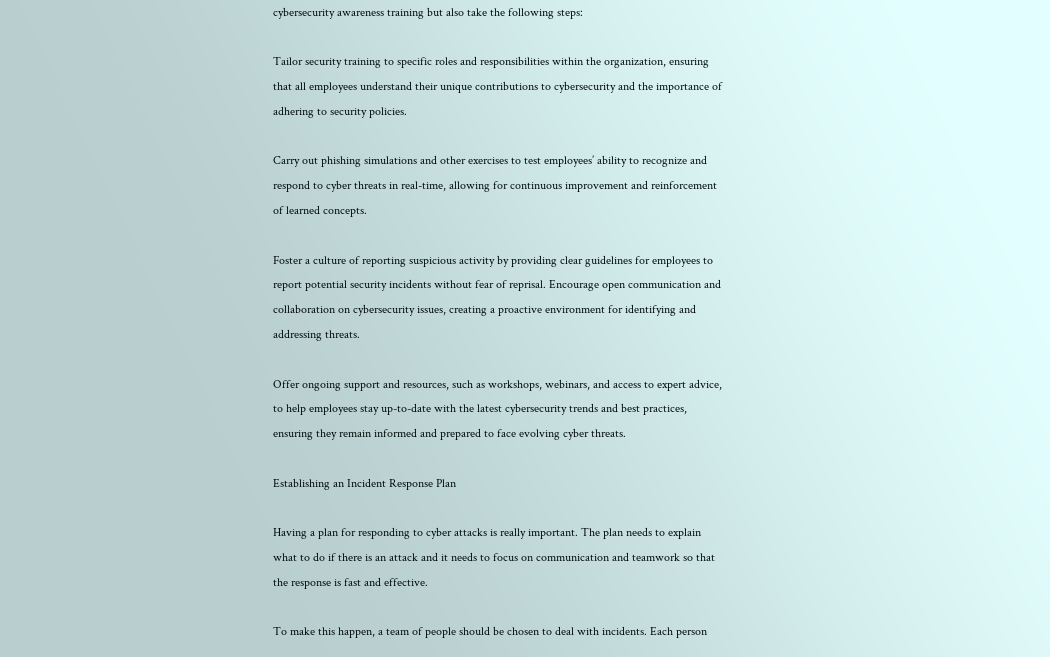cybersecurity awareness training but also take the following steps:

Tailor security training to specific roles and responsibilities within the organization, ensuring that all employees understand their unique contributions to cybersecurity and the importance of adhering to security policies.

Carry out phishing simulations and other exercises to test employees’ ability to recognize and respond to cyber threats in real-time, allowing for continuous improvement and reinforcement of learned concepts.

Foster a culture of reporting suspicious activity by providing clear guidelines for employees to report potential security incidents without fear of reprisal. Encourage open communication and collaboration on cybersecurity issues, creating a proactive environment for identifying and addressing threats.

Offer ongoing support and resources, such as workshops, webinars, and access to expert advice, to help employees stay up-to-date with the latest cybersecurity trends and best practices, ensuring they remain informed and prepared to face evolving cyber threats.

Establishing an Incident Response Plan

Having a plan for responding to cyber attacks is really important. The plan needs to explain what to do if there is an attack and it needs to focus on communication and teamwork so that the response is fast and effective.

To make this happen, a team of people should be chosen to deal with incidents. Each person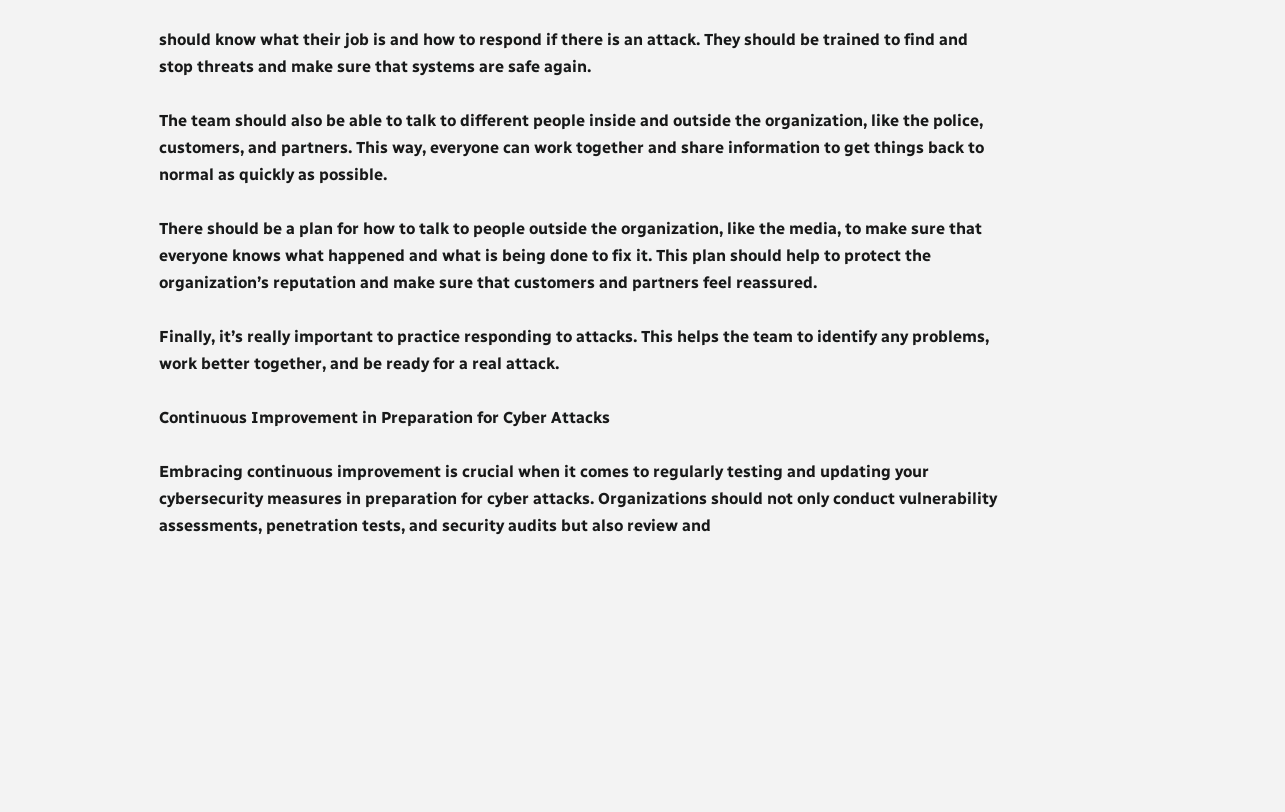should know what their job is and how to respond if there is an attack. They should be trained to find and stop threats and make sure that systems are safe again.

The team should also be able to talk to different people inside and outside the organization, like the police, customers, and partners. This way, everyone can work together and share information to get things back to normal as quickly as possible.

There should be a plan for how to talk to people outside the organization, like the media, to make sure that everyone knows what happened and what is being done to fix it. This plan should help to protect the organization’s reputation and make sure that customers and partners feel reassured.

Finally, it’s really important to practice responding to attacks. This helps the team to identify any problems, work better together, and be ready for a real attack.

Continuous Improvement in Preparation for Cyber Attacks

Embracing continuous improvement is crucial when it comes to regularly testing and updating your cybersecurity measures in preparation for cyber attacks. Organizations should not only conduct vulnerability assessments, penetration tests, and security audits but also review and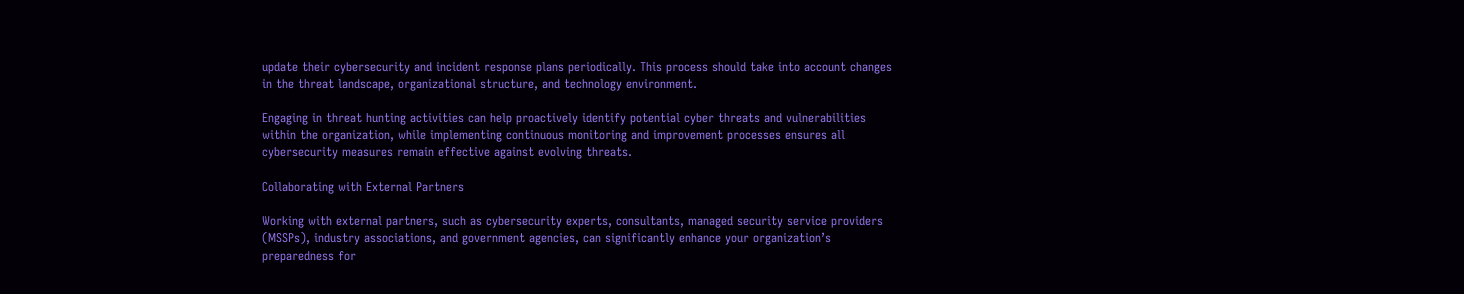update their cybersecurity and incident response plans periodically. This process should take into account changes in the threat landscape, organizational structure, and technology environment.

Engaging in threat hunting activities can help proactively identify potential cyber threats and vulnerabilities within the organization, while implementing continuous monitoring and improvement processes ensures all cybersecurity measures remain effective against evolving threats.

Collaborating with External Partners

Working with external partners, such as cybersecurity experts, consultants, managed security service providers (MSSPs), industry associations, and government agencies, can significantly enhance your organization’s preparedness for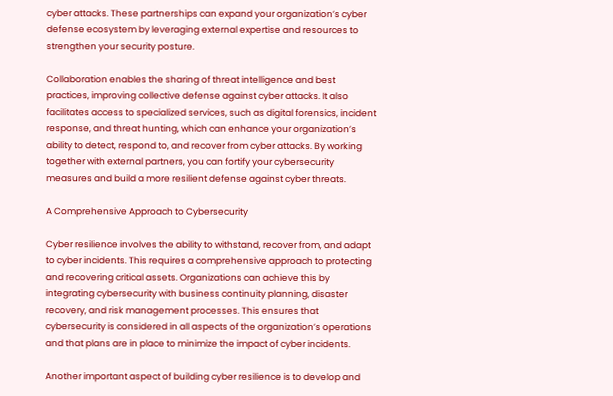cyber attacks. These partnerships can expand your organization’s cyber defense ecosystem by leveraging external expertise and resources to strengthen your security posture.

Collaboration enables the sharing of threat intelligence and best practices, improving collective defense against cyber attacks. It also facilitates access to specialized services, such as digital forensics, incident response, and threat hunting, which can enhance your organization’s ability to detect, respond to, and recover from cyber attacks. By working together with external partners, you can fortify your cybersecurity measures and build a more resilient defense against cyber threats.

A Comprehensive Approach to Cybersecurity

Cyber resilience involves the ability to withstand, recover from, and adapt to cyber incidents. This requires a comprehensive approach to protecting and recovering critical assets. Organizations can achieve this by integrating cybersecurity with business continuity planning, disaster recovery, and risk management processes. This ensures that cybersecurity is considered in all aspects of the organization’s operations and that plans are in place to minimize the impact of cyber incidents.

Another important aspect of building cyber resilience is to develop and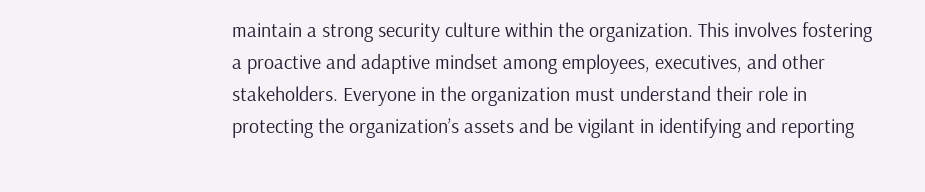maintain a strong security culture within the organization. This involves fostering a proactive and adaptive mindset among employees, executives, and other stakeholders. Everyone in the organization must understand their role in protecting the organization’s assets and be vigilant in identifying and reporting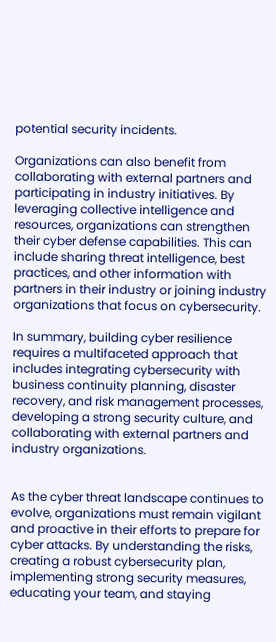potential security incidents.

Organizations can also benefit from collaborating with external partners and participating in industry initiatives. By leveraging collective intelligence and resources, organizations can strengthen their cyber defense capabilities. This can include sharing threat intelligence, best practices, and other information with partners in their industry or joining industry organizations that focus on cybersecurity.

In summary, building cyber resilience requires a multifaceted approach that includes integrating cybersecurity with business continuity planning, disaster recovery, and risk management processes, developing a strong security culture, and collaborating with external partners and industry organizations.


As the cyber threat landscape continues to evolve, organizations must remain vigilant and proactive in their efforts to prepare for cyber attacks. By understanding the risks, creating a robust cybersecurity plan, implementing strong security measures, educating your team, and staying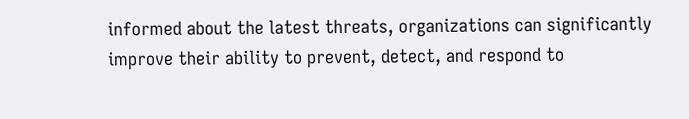informed about the latest threats, organizations can significantly improve their ability to prevent, detect, and respond to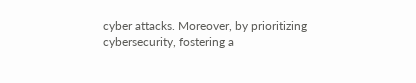cyber attacks. Moreover, by prioritizing cybersecurity, fostering a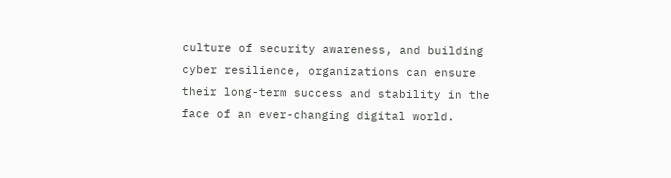culture of security awareness, and building cyber resilience, organizations can ensure their long-term success and stability in the face of an ever-changing digital world.